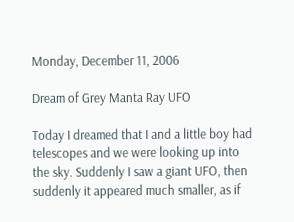Monday, December 11, 2006

Dream of Grey Manta Ray UFO

Today I dreamed that I and a little boy had telescopes and we were looking up into the sky. Suddenly I saw a giant UFO, then suddenly it appeared much smaller, as if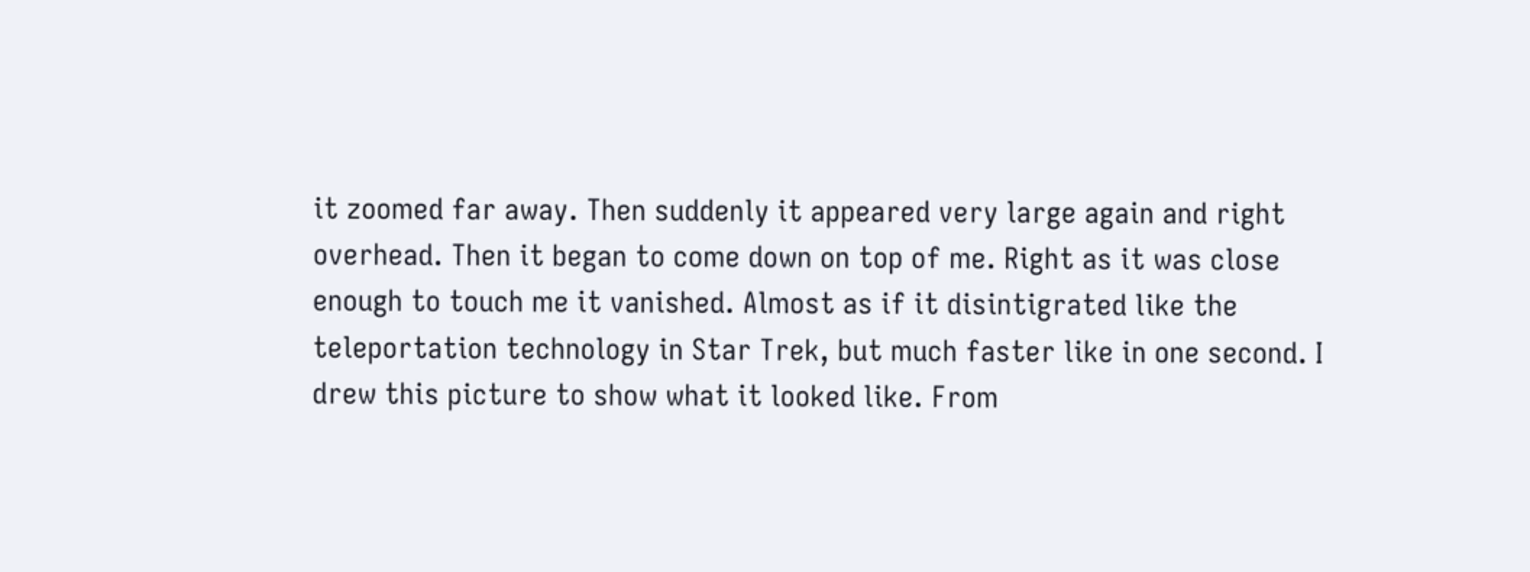it zoomed far away. Then suddenly it appeared very large again and right overhead. Then it began to come down on top of me. Right as it was close enough to touch me it vanished. Almost as if it disintigrated like the teleportation technology in Star Trek, but much faster like in one second. I drew this picture to show what it looked like. From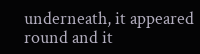underneath, it appeared round and it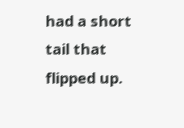had a short tail that flipped up.